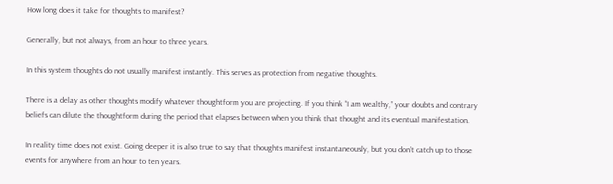How long does it take for thoughts to manifest?

Generally, but not always, from an hour to three years.

In this system thoughts do not usually manifest instantly. This serves as protection from negative thoughts.

There is a delay as other thoughts modify whatever thoughtform you are projecting. If you think “I am wealthy,” your doubts and contrary beliefs can dilute the thoughtform during the period that elapses between when you think that thought and its eventual manifestation.

In reality time does not exist. Going deeper it is also true to say that thoughts manifest instantaneously, but you don’t catch up to those events for anywhere from an hour to ten years.